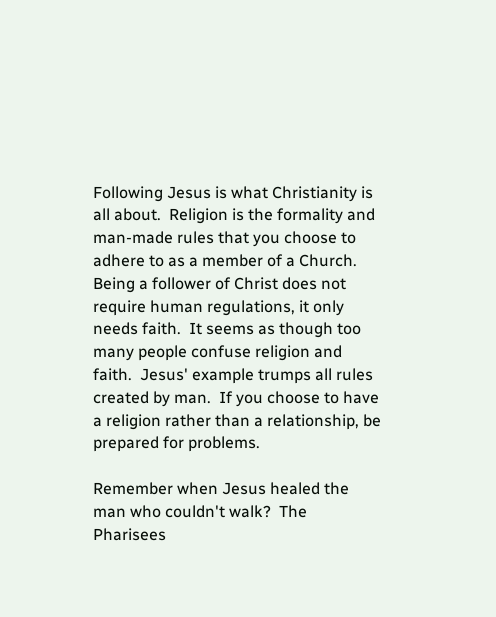Following Jesus is what Christianity is all about.  Religion is the formality and man-made rules that you choose to adhere to as a member of a Church.  Being a follower of Christ does not require human regulations, it only needs faith.  It seems as though too many people confuse religion and faith.  Jesus' example trumps all rules created by man.  If you choose to have a religion rather than a relationship, be prepared for problems.

Remember when Jesus healed the man who couldn't walk?  The Pharisees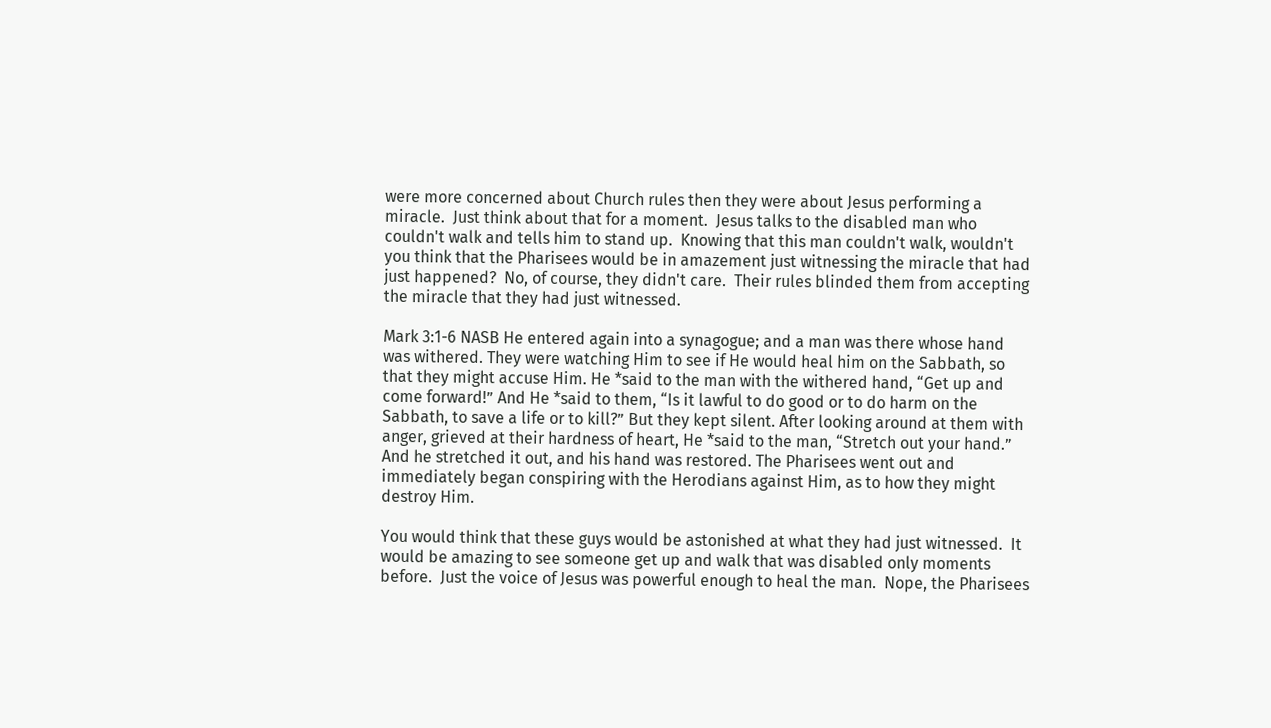were more concerned about Church rules then they were about Jesus performing a miracle.  Just think about that for a moment.  Jesus talks to the disabled man who couldn't walk and tells him to stand up.  Knowing that this man couldn't walk, wouldn't you think that the Pharisees would be in amazement just witnessing the miracle that had just happened?  No, of course, they didn't care.  Their rules blinded them from accepting the miracle that they had just witnessed.

Mark 3:1-6 NASB He entered again into a synagogue; and a man was there whose hand was withered. They were watching Him to see if He would heal him on the Sabbath, so that they might accuse Him. He *said to the man with the withered hand, “Get up and come forward!” And He *said to them, “Is it lawful to do good or to do harm on the Sabbath, to save a life or to kill?” But they kept silent. After looking around at them with anger, grieved at their hardness of heart, He *said to the man, “Stretch out your hand.” And he stretched it out, and his hand was restored. The Pharisees went out and immediately began conspiring with the Herodians against Him, as to how they might destroy Him.

You would think that these guys would be astonished at what they had just witnessed.  It would be amazing to see someone get up and walk that was disabled only moments before.  Just the voice of Jesus was powerful enough to heal the man.  Nope, the Pharisees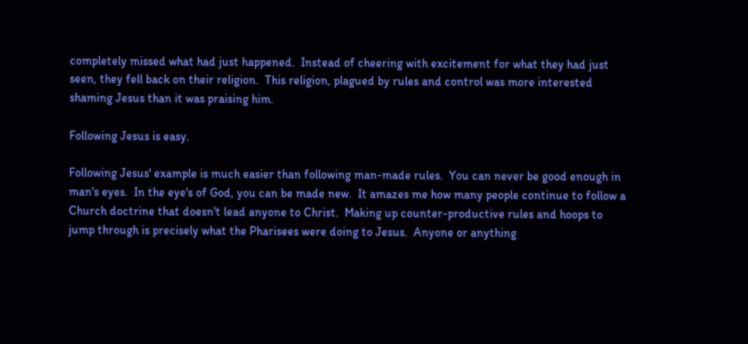completely missed what had just happened.  Instead of cheering with excitement for what they had just seen, they fell back on their religion.  This religion, plagued by rules and control was more interested shaming Jesus than it was praising him.

Following Jesus is easy.

Following Jesus' example is much easier than following man-made rules.  You can never be good enough in man's eyes.  In the eye's of God, you can be made new.  It amazes me how many people continue to follow a Church doctrine that doesn't lead anyone to Christ.  Making up counter-productive rules and hoops to jump through is precisely what the Pharisees were doing to Jesus.  Anyone or anything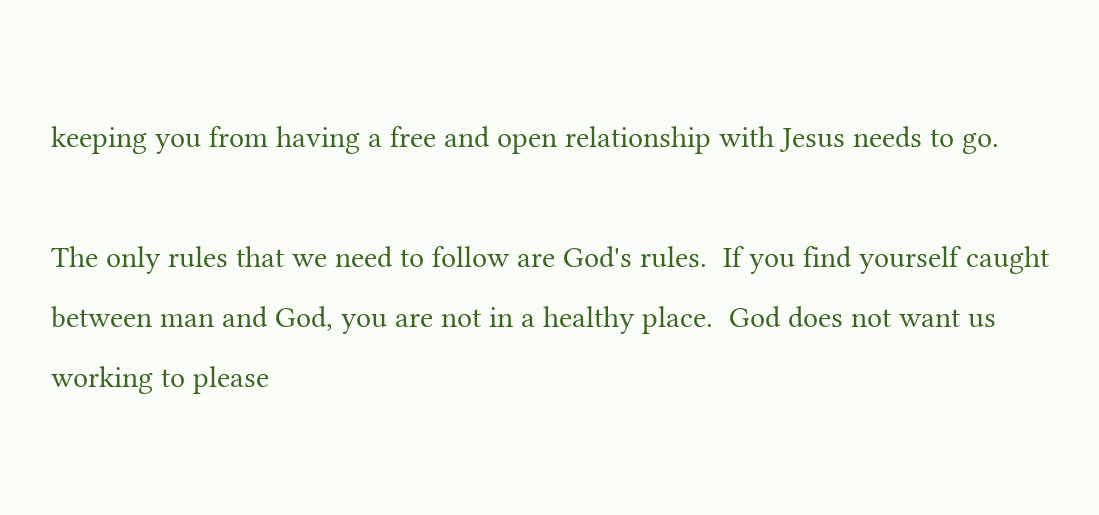keeping you from having a free and open relationship with Jesus needs to go.

The only rules that we need to follow are God's rules.  If you find yourself caught between man and God, you are not in a healthy place.  God does not want us working to please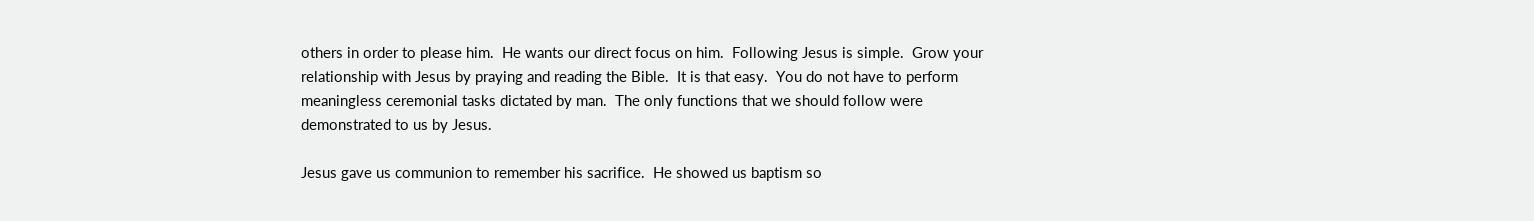others in order to please him.  He wants our direct focus on him.  Following Jesus is simple.  Grow your relationship with Jesus by praying and reading the Bible.  It is that easy.  You do not have to perform meaningless ceremonial tasks dictated by man.  The only functions that we should follow were demonstrated to us by Jesus.

Jesus gave us communion to remember his sacrifice.  He showed us baptism so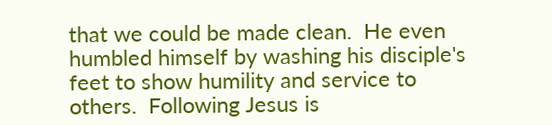that we could be made clean.  He even humbled himself by washing his disciple's feet to show humility and service to others.  Following Jesus is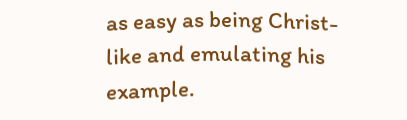as easy as being Christ-like and emulating his example.